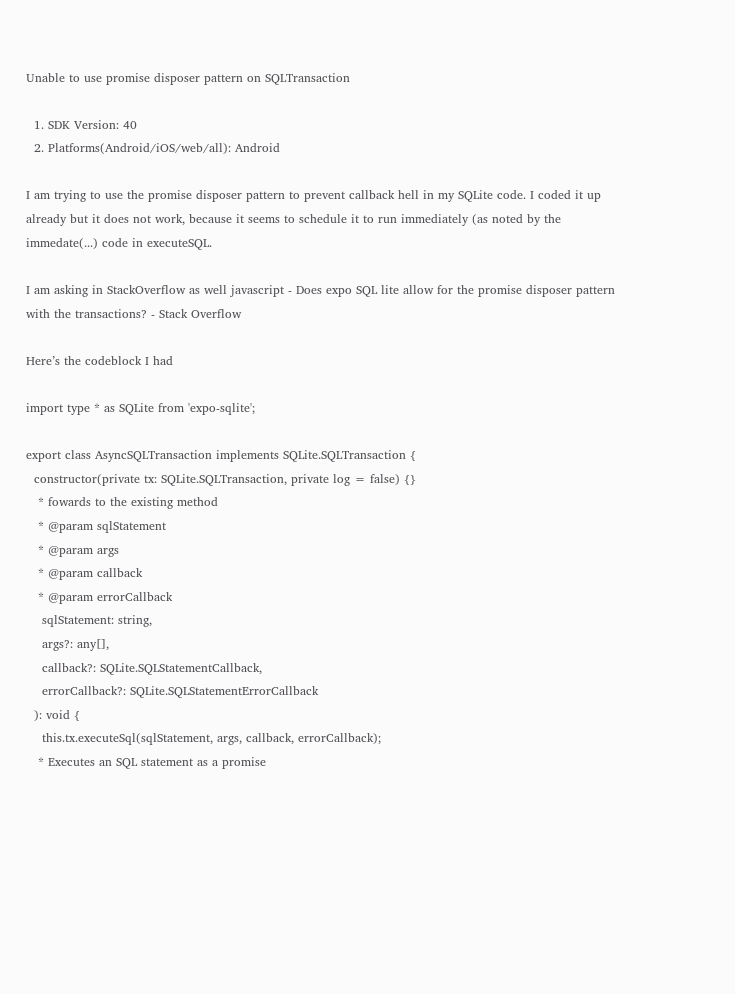Unable to use promise disposer pattern on SQLTransaction

  1. SDK Version: 40
  2. Platforms(Android/iOS/web/all): Android

I am trying to use the promise disposer pattern to prevent callback hell in my SQLite code. I coded it up already but it does not work, because it seems to schedule it to run immediately (as noted by the immedate(...) code in executeSQL.

I am asking in StackOverflow as well javascript - Does expo SQL lite allow for the promise disposer pattern with the transactions? - Stack Overflow

Here’s the codeblock I had

import type * as SQLite from 'expo-sqlite';

export class AsyncSQLTransaction implements SQLite.SQLTransaction {
  constructor(private tx: SQLite.SQLTransaction, private log = false) {}
   * fowards to the existing method
   * @param sqlStatement
   * @param args
   * @param callback
   * @param errorCallback
    sqlStatement: string,
    args?: any[],
    callback?: SQLite.SQLStatementCallback,
    errorCallback?: SQLite.SQLStatementErrorCallback
  ): void {
    this.tx.executeSql(sqlStatement, args, callback, errorCallback);
   * Executes an SQL statement as a promise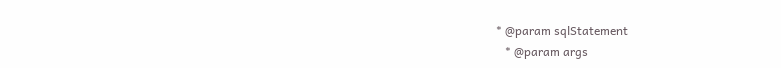* @param sqlStatement
   * @param args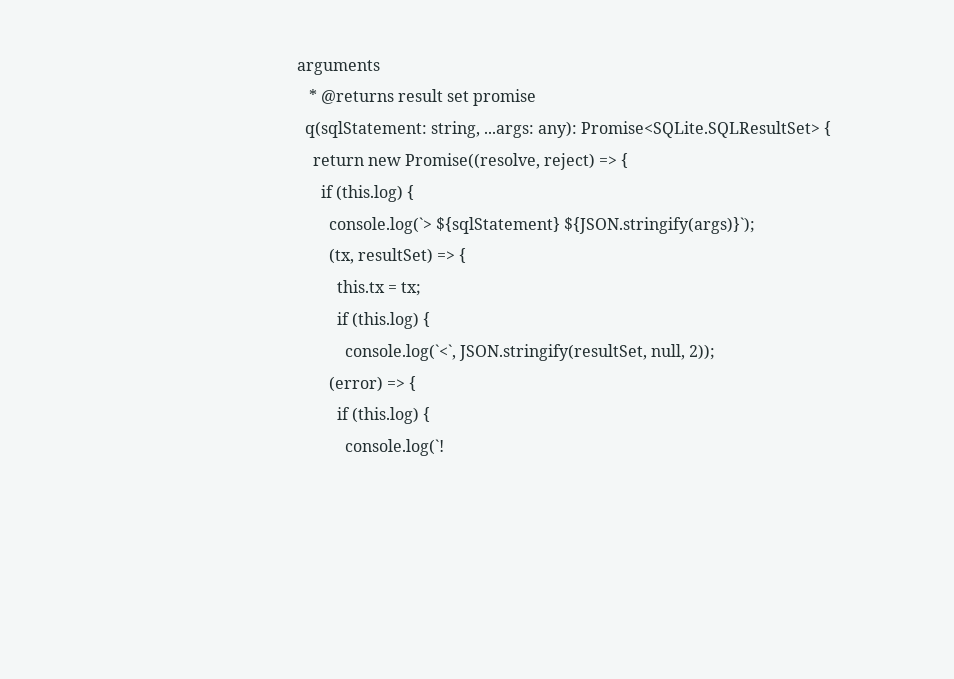arguments
   * @returns result set promise
  q(sqlStatement: string, ...args: any): Promise<SQLite.SQLResultSet> {
    return new Promise((resolve, reject) => {
      if (this.log) {
        console.log(`> ${sqlStatement} ${JSON.stringify(args)}`);
        (tx, resultSet) => {
          this.tx = tx;
          if (this.log) {
            console.log(`<`, JSON.stringify(resultSet, null, 2));
        (error) => {
          if (this.log) {
            console.log(`!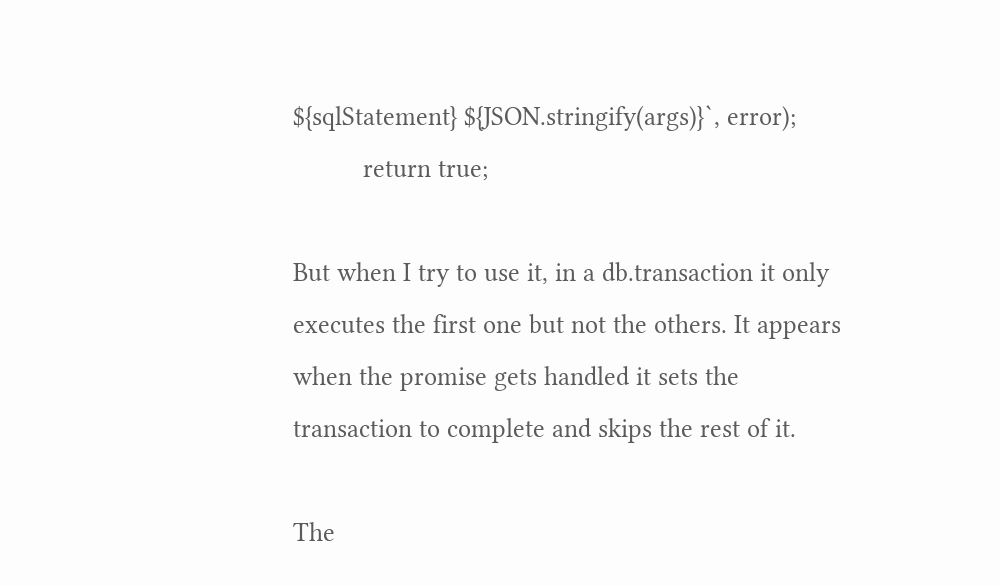${sqlStatement} ${JSON.stringify(args)}`, error);
          return true;

But when I try to use it, in a db.transaction it only executes the first one but not the others. It appears when the promise gets handled it sets the transaction to complete and skips the rest of it.

The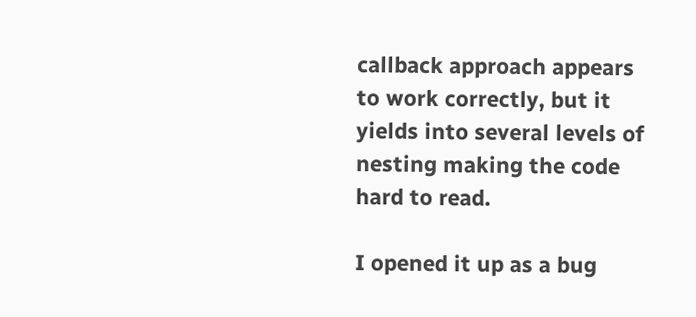callback approach appears to work correctly, but it yields into several levels of nesting making the code hard to read.

I opened it up as a bug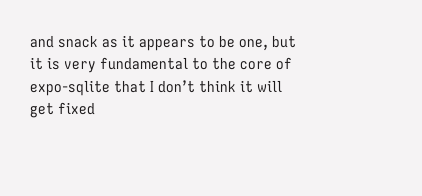and snack as it appears to be one, but it is very fundamental to the core of expo-sqlite that I don’t think it will get fixed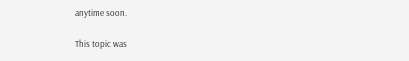anytime soon.

This topic was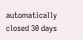automatically closed 30 days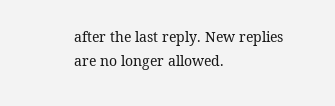after the last reply. New replies are no longer allowed.